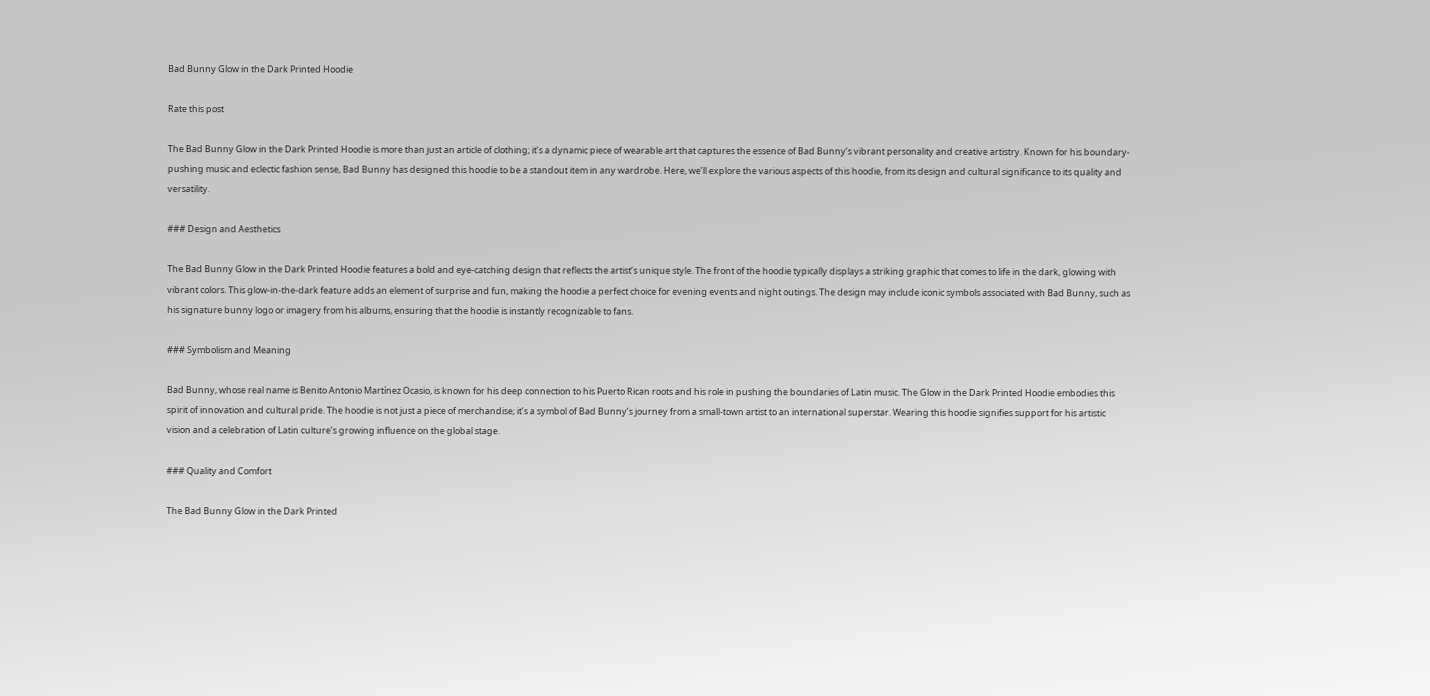Bad Bunny Glow in the Dark Printed Hoodie

Rate this post

The Bad Bunny Glow in the Dark Printed Hoodie is more than just an article of clothing; it’s a dynamic piece of wearable art that captures the essence of Bad Bunny’s vibrant personality and creative artistry. Known for his boundary-pushing music and eclectic fashion sense, Bad Bunny has designed this hoodie to be a standout item in any wardrobe. Here, we’ll explore the various aspects of this hoodie, from its design and cultural significance to its quality and versatility.

### Design and Aesthetics

The Bad Bunny Glow in the Dark Printed Hoodie features a bold and eye-catching design that reflects the artist’s unique style. The front of the hoodie typically displays a striking graphic that comes to life in the dark, glowing with vibrant colors. This glow-in-the-dark feature adds an element of surprise and fun, making the hoodie a perfect choice for evening events and night outings. The design may include iconic symbols associated with Bad Bunny, such as his signature bunny logo or imagery from his albums, ensuring that the hoodie is instantly recognizable to fans.

### Symbolism and Meaning

Bad Bunny, whose real name is Benito Antonio Martínez Ocasio, is known for his deep connection to his Puerto Rican roots and his role in pushing the boundaries of Latin music. The Glow in the Dark Printed Hoodie embodies this spirit of innovation and cultural pride. The hoodie is not just a piece of merchandise; it’s a symbol of Bad Bunny’s journey from a small-town artist to an international superstar. Wearing this hoodie signifies support for his artistic vision and a celebration of Latin culture’s growing influence on the global stage.

### Quality and Comfort

The Bad Bunny Glow in the Dark Printed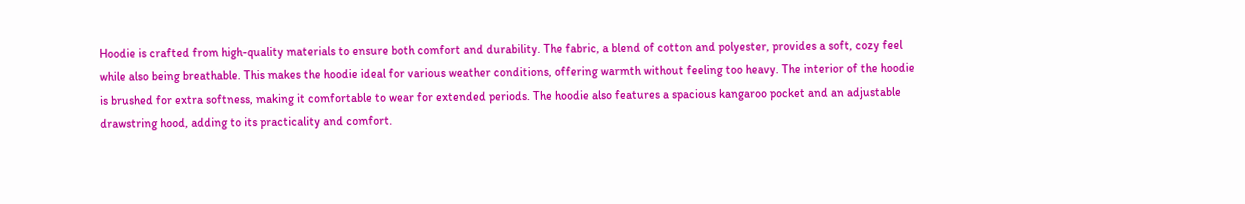Hoodie is crafted from high-quality materials to ensure both comfort and durability. The fabric, a blend of cotton and polyester, provides a soft, cozy feel while also being breathable. This makes the hoodie ideal for various weather conditions, offering warmth without feeling too heavy. The interior of the hoodie is brushed for extra softness, making it comfortable to wear for extended periods. The hoodie also features a spacious kangaroo pocket and an adjustable drawstring hood, adding to its practicality and comfort.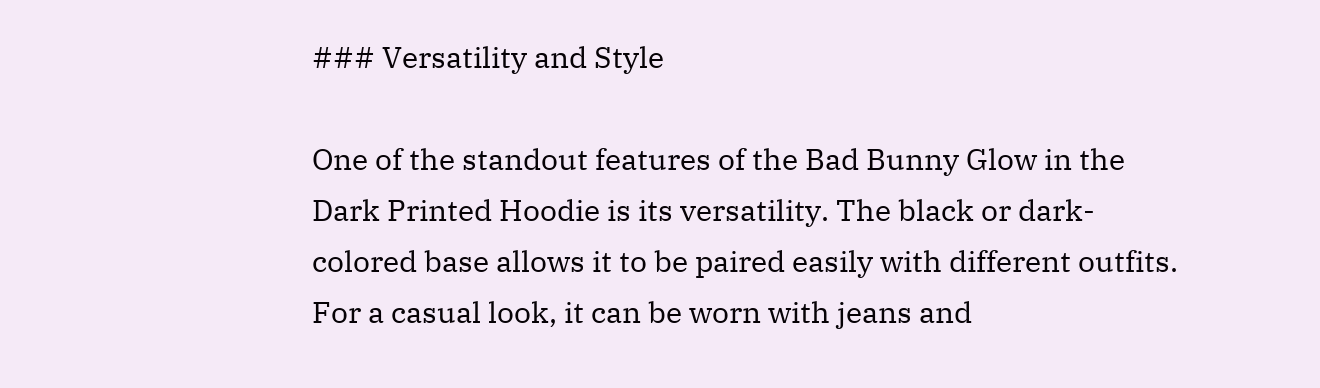### Versatility and Style

One of the standout features of the Bad Bunny Glow in the Dark Printed Hoodie is its versatility. The black or dark-colored base allows it to be paired easily with different outfits. For a casual look, it can be worn with jeans and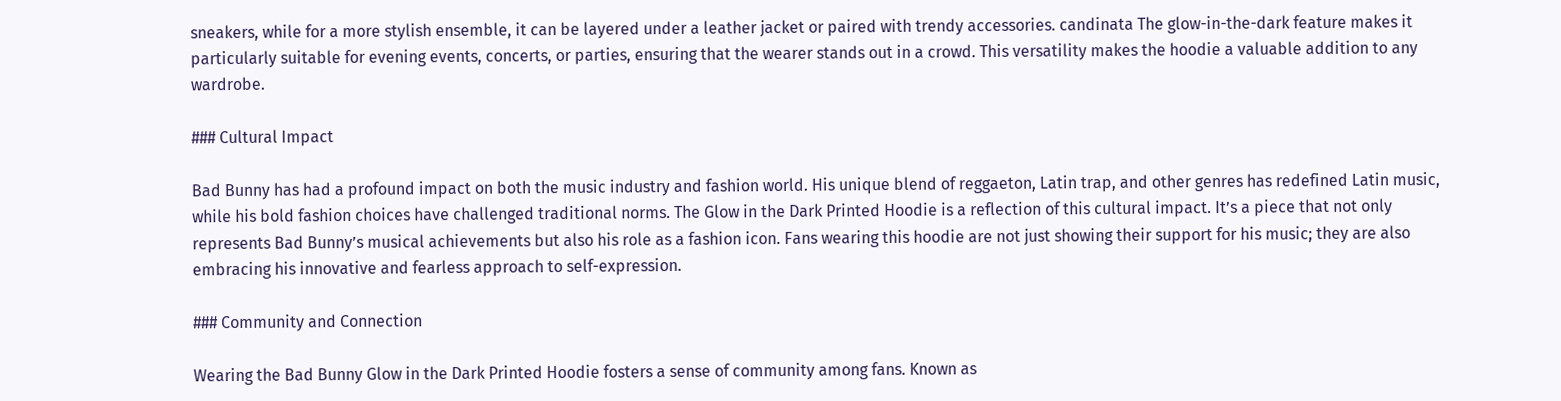sneakers, while for a more stylish ensemble, it can be layered under a leather jacket or paired with trendy accessories. candinata The glow-in-the-dark feature makes it particularly suitable for evening events, concerts, or parties, ensuring that the wearer stands out in a crowd. This versatility makes the hoodie a valuable addition to any wardrobe.

### Cultural Impact

Bad Bunny has had a profound impact on both the music industry and fashion world. His unique blend of reggaeton, Latin trap, and other genres has redefined Latin music, while his bold fashion choices have challenged traditional norms. The Glow in the Dark Printed Hoodie is a reflection of this cultural impact. It’s a piece that not only represents Bad Bunny’s musical achievements but also his role as a fashion icon. Fans wearing this hoodie are not just showing their support for his music; they are also embracing his innovative and fearless approach to self-expression.

### Community and Connection

Wearing the Bad Bunny Glow in the Dark Printed Hoodie fosters a sense of community among fans. Known as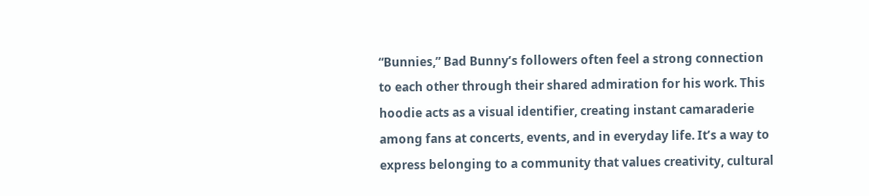“Bunnies,” Bad Bunny’s followers often feel a strong connection to each other through their shared admiration for his work. This hoodie acts as a visual identifier, creating instant camaraderie among fans at concerts, events, and in everyday life. It’s a way to express belonging to a community that values creativity, cultural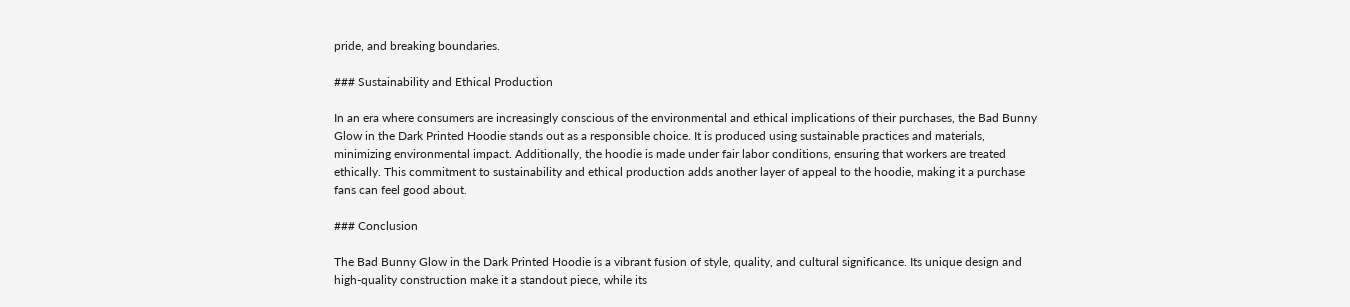pride, and breaking boundaries.

### Sustainability and Ethical Production

In an era where consumers are increasingly conscious of the environmental and ethical implications of their purchases, the Bad Bunny Glow in the Dark Printed Hoodie stands out as a responsible choice. It is produced using sustainable practices and materials, minimizing environmental impact. Additionally, the hoodie is made under fair labor conditions, ensuring that workers are treated ethically. This commitment to sustainability and ethical production adds another layer of appeal to the hoodie, making it a purchase fans can feel good about.

### Conclusion

The Bad Bunny Glow in the Dark Printed Hoodie is a vibrant fusion of style, quality, and cultural significance. Its unique design and high-quality construction make it a standout piece, while its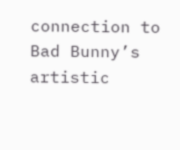connection to Bad Bunny’s artistic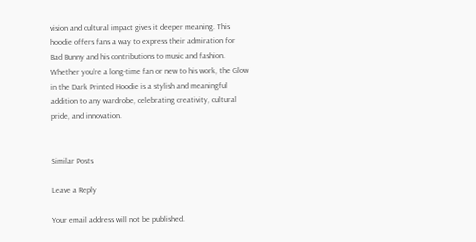vision and cultural impact gives it deeper meaning. This hoodie offers fans a way to express their admiration for Bad Bunny and his contributions to music and fashion. Whether you’re a long-time fan or new to his work, the Glow in the Dark Printed Hoodie is a stylish and meaningful addition to any wardrobe, celebrating creativity, cultural pride, and innovation.


Similar Posts

Leave a Reply

Your email address will not be published.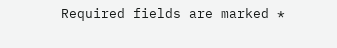Required fields are marked *